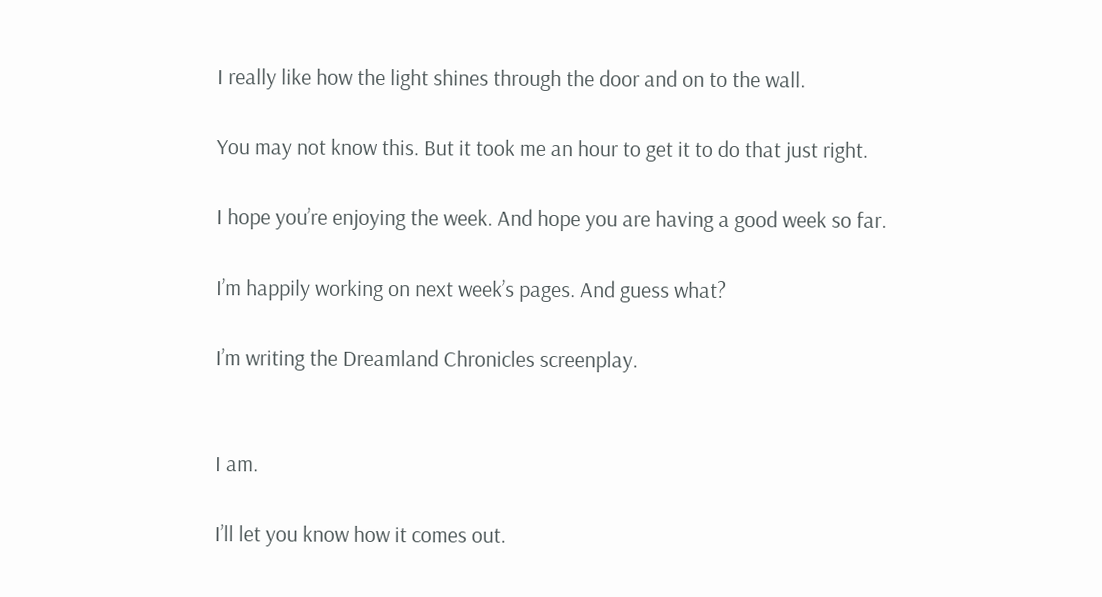I really like how the light shines through the door and on to the wall.

You may not know this. But it took me an hour to get it to do that just right.

I hope you’re enjoying the week. And hope you are having a good week so far.

I’m happily working on next week’s pages. And guess what?

I’m writing the Dreamland Chronicles screenplay.


I am.

I’ll let you know how it comes out.